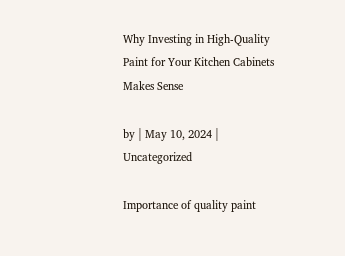Why Investing in High-Quality Paint for Your Kitchen Cabinets Makes Sense

by | May 10, 2024 | Uncategorized

Importance of quality paint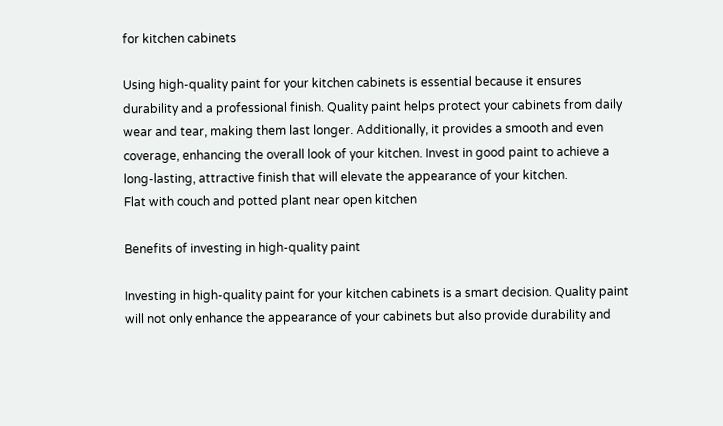for kitchen cabinets

Using high-quality paint for your kitchen cabinets is essential because it ensures durability and a professional finish. Quality paint helps protect your cabinets from daily wear and tear, making them last longer. Additionally, it provides a smooth and even coverage, enhancing the overall look of your kitchen. Invest in good paint to achieve a long-lasting, attractive finish that will elevate the appearance of your kitchen.
Flat with couch and potted plant near open kitchen

Benefits of investing in high-quality paint

Investing in high-quality paint for your kitchen cabinets is a smart decision. Quality paint will not only enhance the appearance of your cabinets but also provide durability and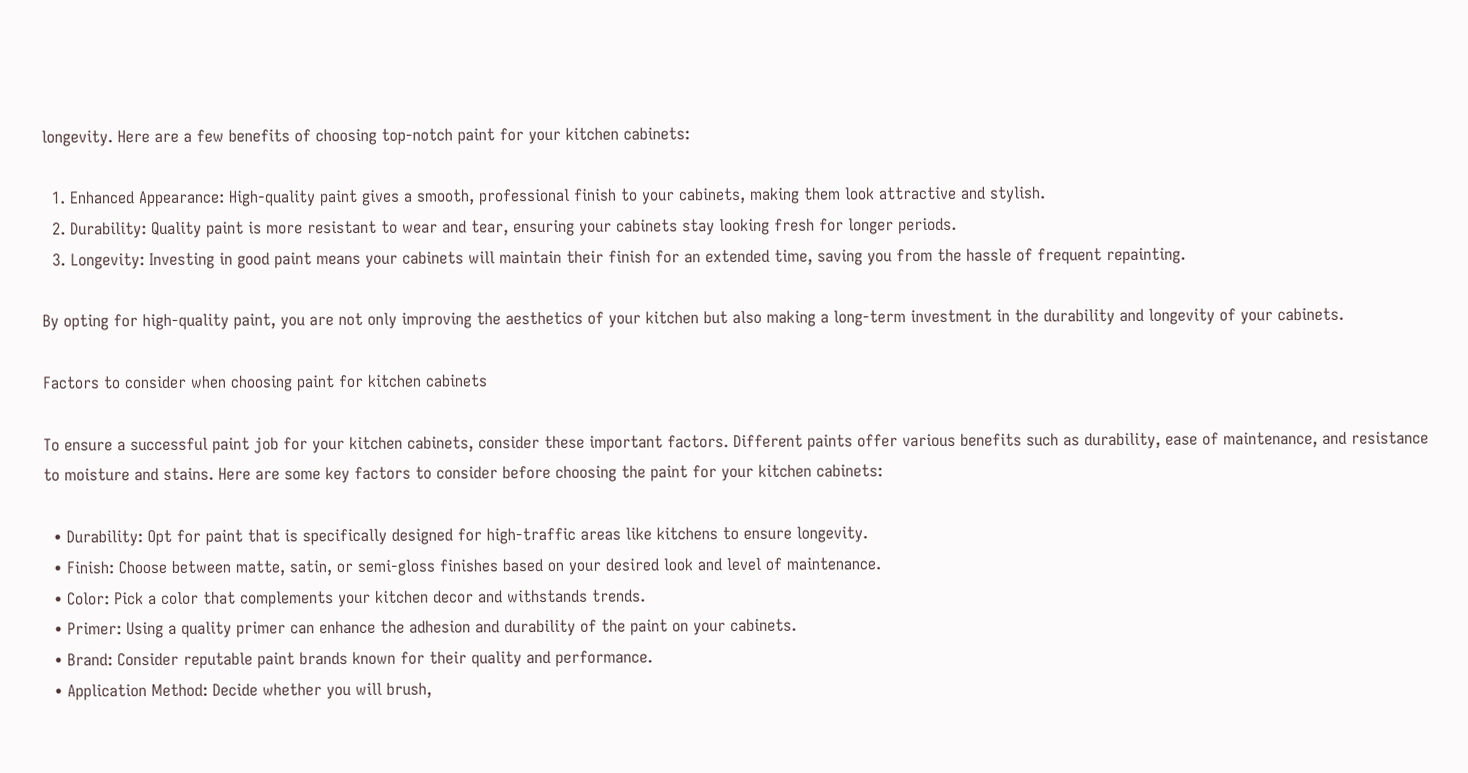longevity. Here are a few benefits of choosing top-notch paint for your kitchen cabinets:

  1. Enhanced Appearance: High-quality paint gives a smooth, professional finish to your cabinets, making them look attractive and stylish.
  2. Durability: Quality paint is more resistant to wear and tear, ensuring your cabinets stay looking fresh for longer periods.
  3. Longevity: Investing in good paint means your cabinets will maintain their finish for an extended time, saving you from the hassle of frequent repainting.

By opting for high-quality paint, you are not only improving the aesthetics of your kitchen but also making a long-term investment in the durability and longevity of your cabinets.

Factors to consider when choosing paint for kitchen cabinets

To ensure a successful paint job for your kitchen cabinets, consider these important factors. Different paints offer various benefits such as durability, ease of maintenance, and resistance to moisture and stains. Here are some key factors to consider before choosing the paint for your kitchen cabinets:

  • Durability: Opt for paint that is specifically designed for high-traffic areas like kitchens to ensure longevity.
  • Finish: Choose between matte, satin, or semi-gloss finishes based on your desired look and level of maintenance.
  • Color: Pick a color that complements your kitchen decor and withstands trends.
  • Primer: Using a quality primer can enhance the adhesion and durability of the paint on your cabinets.
  • Brand: Consider reputable paint brands known for their quality and performance.
  • Application Method: Decide whether you will brush,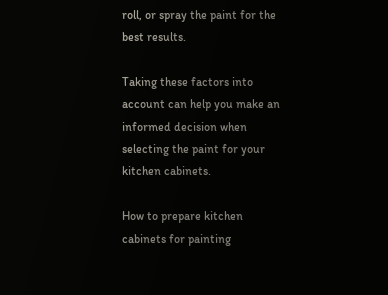roll, or spray the paint for the best results.

Taking these factors into account can help you make an informed decision when selecting the paint for your kitchen cabinets.

How to prepare kitchen cabinets for painting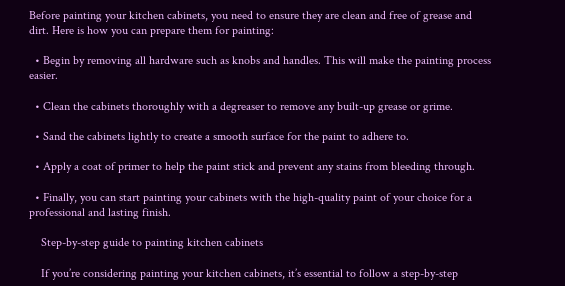Before painting your kitchen cabinets, you need to ensure they are clean and free of grease and dirt. Here is how you can prepare them for painting:

  • Begin by removing all hardware such as knobs and handles. This will make the painting process easier.

  • Clean the cabinets thoroughly with a degreaser to remove any built-up grease or grime.

  • Sand the cabinets lightly to create a smooth surface for the paint to adhere to.

  • Apply a coat of primer to help the paint stick and prevent any stains from bleeding through.

  • Finally, you can start painting your cabinets with the high-quality paint of your choice for a professional and lasting finish.

    Step-by-step guide to painting kitchen cabinets

    If you’re considering painting your kitchen cabinets, it’s essential to follow a step-by-step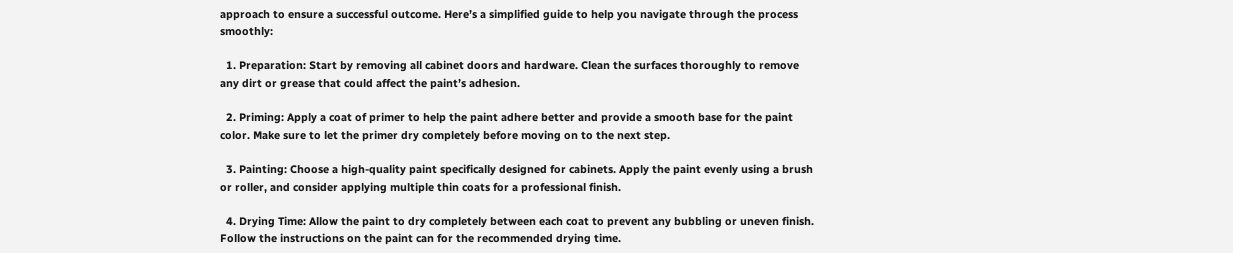approach to ensure a successful outcome. Here’s a simplified guide to help you navigate through the process smoothly:

  1. Preparation: Start by removing all cabinet doors and hardware. Clean the surfaces thoroughly to remove any dirt or grease that could affect the paint’s adhesion.

  2. Priming: Apply a coat of primer to help the paint adhere better and provide a smooth base for the paint color. Make sure to let the primer dry completely before moving on to the next step.

  3. Painting: Choose a high-quality paint specifically designed for cabinets. Apply the paint evenly using a brush or roller, and consider applying multiple thin coats for a professional finish.

  4. Drying Time: Allow the paint to dry completely between each coat to prevent any bubbling or uneven finish. Follow the instructions on the paint can for the recommended drying time.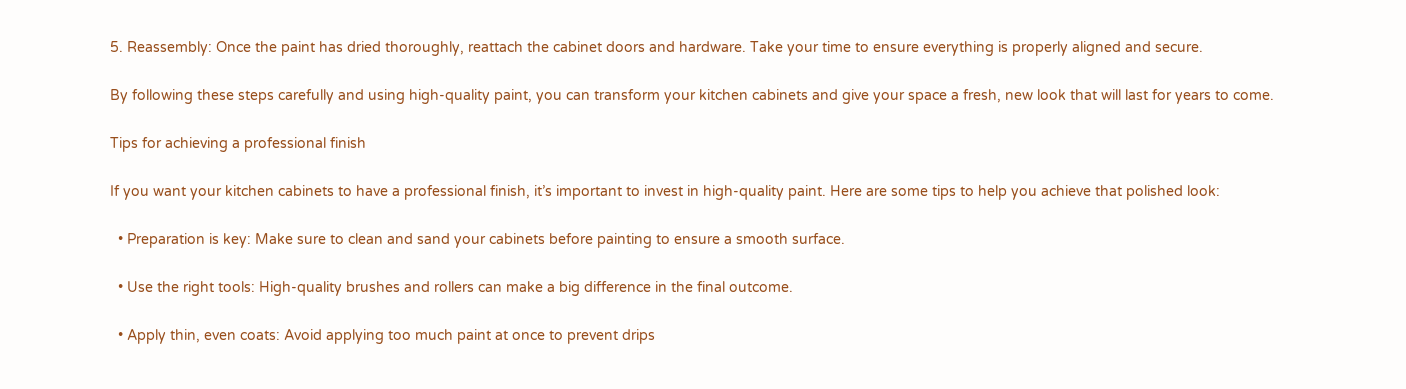5. Reassembly: Once the paint has dried thoroughly, reattach the cabinet doors and hardware. Take your time to ensure everything is properly aligned and secure.

By following these steps carefully and using high-quality paint, you can transform your kitchen cabinets and give your space a fresh, new look that will last for years to come.

Tips for achieving a professional finish

If you want your kitchen cabinets to have a professional finish, it’s important to invest in high-quality paint. Here are some tips to help you achieve that polished look:

  • Preparation is key: Make sure to clean and sand your cabinets before painting to ensure a smooth surface.

  • Use the right tools: High-quality brushes and rollers can make a big difference in the final outcome.

  • Apply thin, even coats: Avoid applying too much paint at once to prevent drips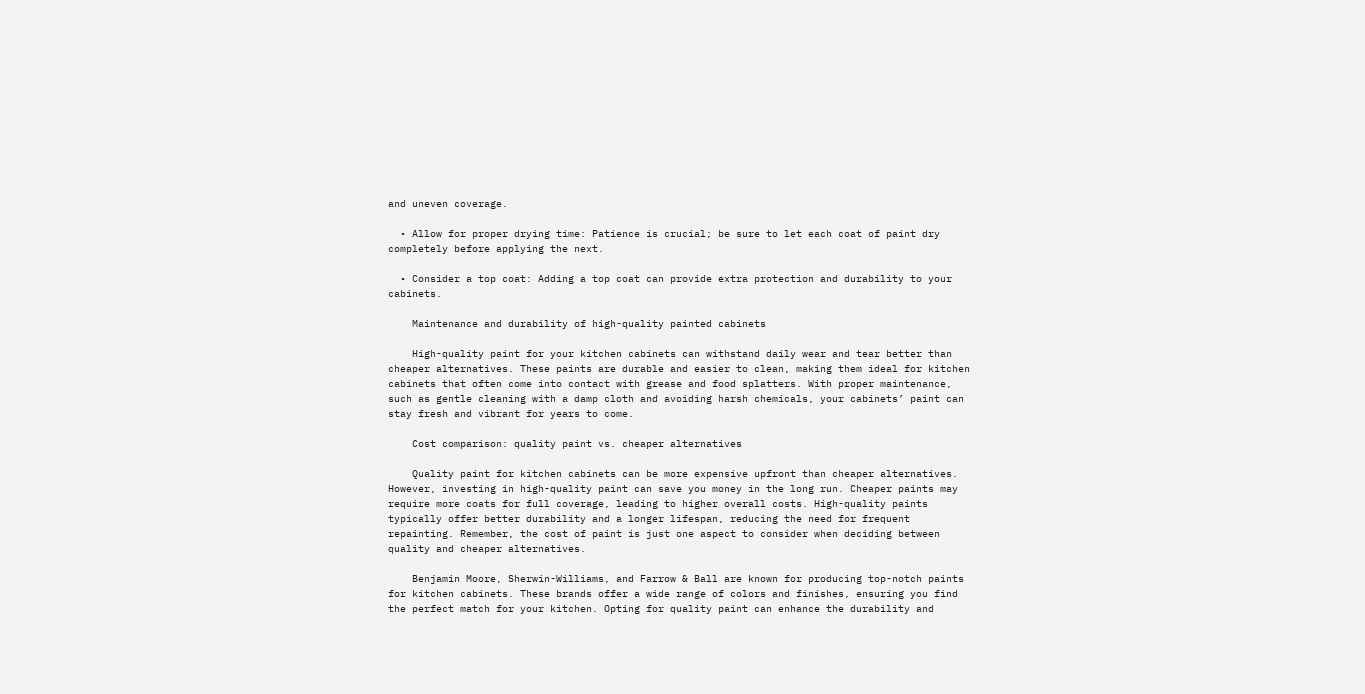and uneven coverage.

  • Allow for proper drying time: Patience is crucial; be sure to let each coat of paint dry completely before applying the next.

  • Consider a top coat: Adding a top coat can provide extra protection and durability to your cabinets.

    Maintenance and durability of high-quality painted cabinets

    High-quality paint for your kitchen cabinets can withstand daily wear and tear better than cheaper alternatives. These paints are durable and easier to clean, making them ideal for kitchen cabinets that often come into contact with grease and food splatters. With proper maintenance, such as gentle cleaning with a damp cloth and avoiding harsh chemicals, your cabinets’ paint can stay fresh and vibrant for years to come.

    Cost comparison: quality paint vs. cheaper alternatives

    Quality paint for kitchen cabinets can be more expensive upfront than cheaper alternatives. However, investing in high-quality paint can save you money in the long run. Cheaper paints may require more coats for full coverage, leading to higher overall costs. High-quality paints typically offer better durability and a longer lifespan, reducing the need for frequent repainting. Remember, the cost of paint is just one aspect to consider when deciding between quality and cheaper alternatives.

    Benjamin Moore, Sherwin-Williams, and Farrow & Ball are known for producing top-notch paints for kitchen cabinets. These brands offer a wide range of colors and finishes, ensuring you find the perfect match for your kitchen. Opting for quality paint can enhance the durability and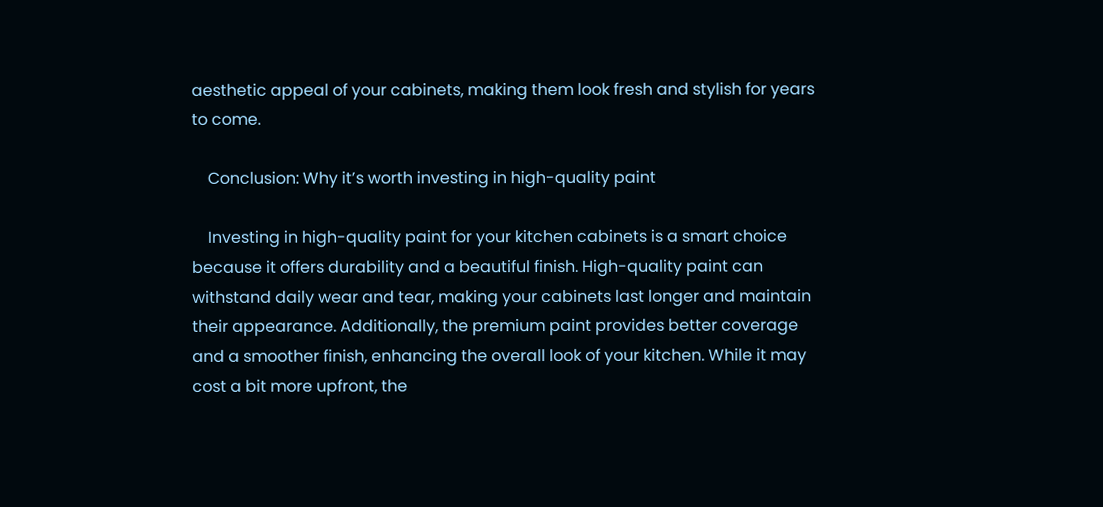aesthetic appeal of your cabinets, making them look fresh and stylish for years to come.

    Conclusion: Why it’s worth investing in high-quality paint

    Investing in high-quality paint for your kitchen cabinets is a smart choice because it offers durability and a beautiful finish. High-quality paint can withstand daily wear and tear, making your cabinets last longer and maintain their appearance. Additionally, the premium paint provides better coverage and a smoother finish, enhancing the overall look of your kitchen. While it may cost a bit more upfront, the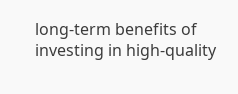long-term benefits of investing in high-quality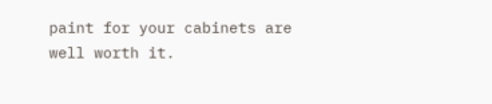paint for your cabinets are well worth it.